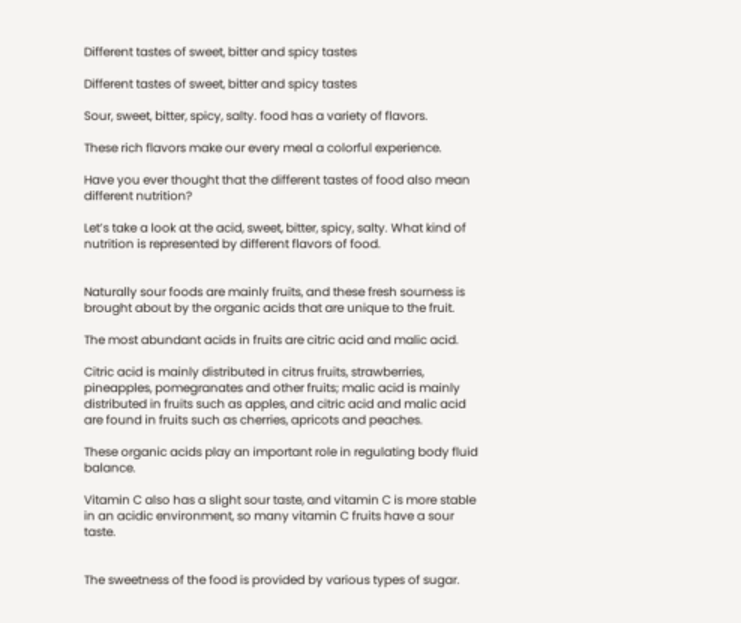Different tastes of sweet, bitter and spicy tastes

Different tastes of sweet, bitter and spicy tastes

Sour, sweet, bitter, spicy, salty. food has a variety of flavors.

These rich flavors make our every meal a colorful experience.

Have you ever thought that the different tastes of food also mean different nutrition?

Let’s take a look at the acid, sweet, bitter, spicy, salty. What kind of nutrition is represented by different flavors of food.


Naturally sour foods are mainly fruits, and these fresh sourness is brought about by the organic acids that are unique to the fruit.

The most abundant acids in fruits are citric acid and malic acid.

Citric acid is mainly distributed in citrus fruits, strawberries, pineapples, pomegranates and other fruits; malic acid is mainly distributed in fruits such as apples, and citric acid and malic acid are found in fruits such as cherries, apricots and peaches.

These organic acids play an important role in regulating body fluid balance.

Vitamin C also has a slight sour taste, and vitamin C is more stable in an acidic environment, so many vitamin C fruits have a sour taste.


The sweetness of the food is provided by various types of sugar.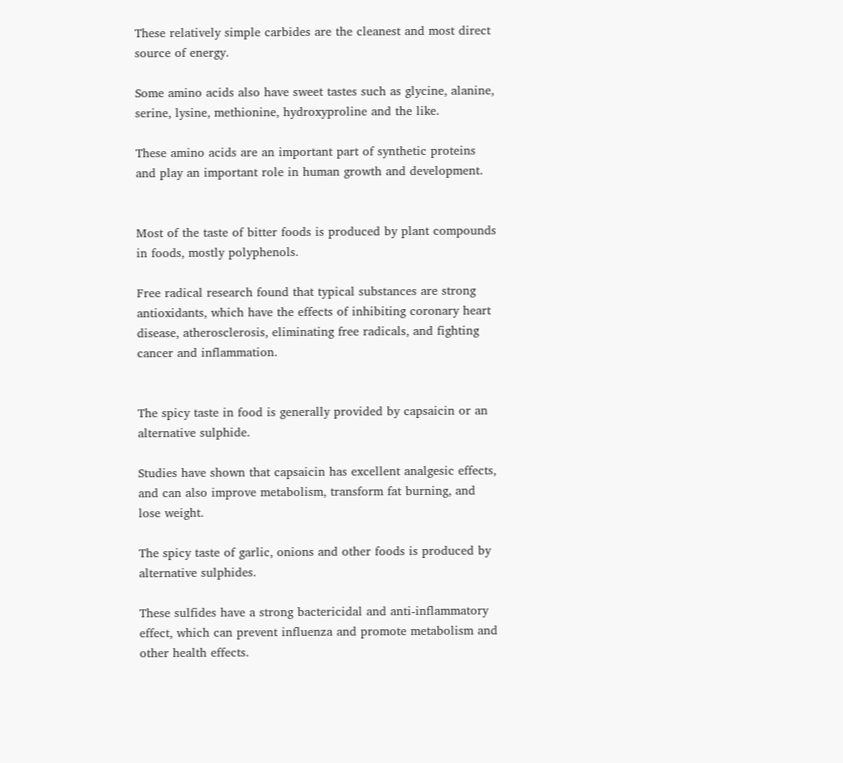These relatively simple carbides are the cleanest and most direct source of energy.

Some amino acids also have sweet tastes such as glycine, alanine, serine, lysine, methionine, hydroxyproline and the like.

These amino acids are an important part of synthetic proteins and play an important role in human growth and development.


Most of the taste of bitter foods is produced by plant compounds in foods, mostly polyphenols.

Free radical research found that typical substances are strong antioxidants, which have the effects of inhibiting coronary heart disease, atherosclerosis, eliminating free radicals, and fighting cancer and inflammation.


The spicy taste in food is generally provided by capsaicin or an alternative sulphide.

Studies have shown that capsaicin has excellent analgesic effects, and can also improve metabolism, transform fat burning, and lose weight.

The spicy taste of garlic, onions and other foods is produced by alternative sulphides.

These sulfides have a strong bactericidal and anti-inflammatory effect, which can prevent influenza and promote metabolism and other health effects.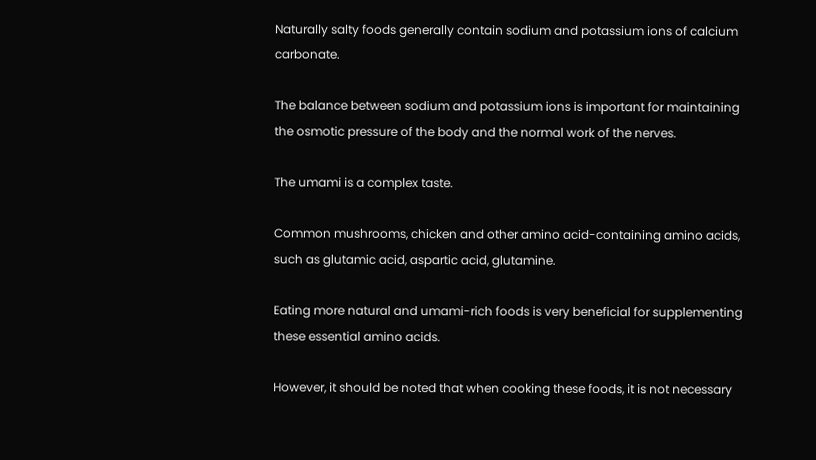Naturally salty foods generally contain sodium and potassium ions of calcium carbonate.

The balance between sodium and potassium ions is important for maintaining the osmotic pressure of the body and the normal work of the nerves.

The umami is a complex taste.

Common mushrooms, chicken and other amino acid-containing amino acids, such as glutamic acid, aspartic acid, glutamine.

Eating more natural and umami-rich foods is very beneficial for supplementing these essential amino acids.

However, it should be noted that when cooking these foods, it is not necessary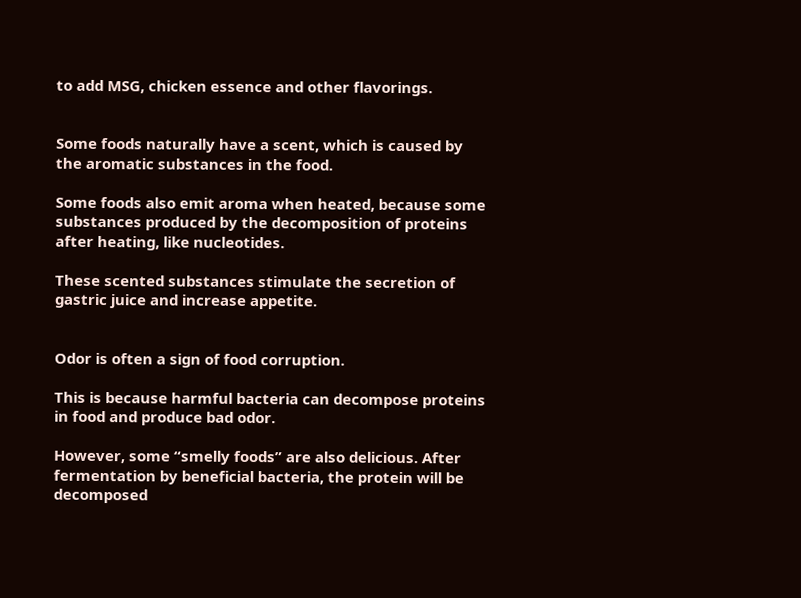to add MSG, chicken essence and other flavorings.


Some foods naturally have a scent, which is caused by the aromatic substances in the food.

Some foods also emit aroma when heated, because some substances produced by the decomposition of proteins after heating, like nucleotides.

These scented substances stimulate the secretion of gastric juice and increase appetite.


Odor is often a sign of food corruption.

This is because harmful bacteria can decompose proteins in food and produce bad odor.

However, some “smelly foods” are also delicious. After fermentation by beneficial bacteria, the protein will be decomposed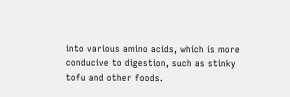into various amino acids, which is more conducive to digestion, such as stinky tofu and other foods.